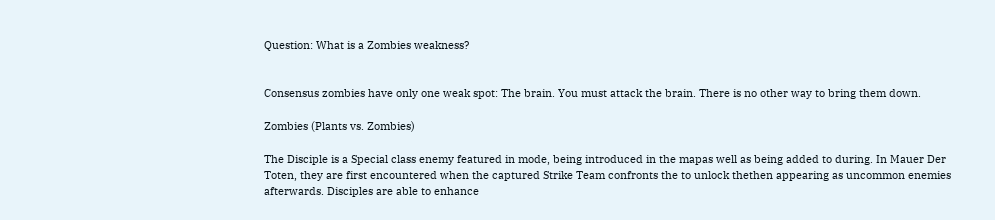Question: What is a Zombies weakness?


Consensus zombies have only one weak spot: The brain. You must attack the brain. There is no other way to bring them down.

Zombies (Plants vs. Zombies)

The Disciple is a Special class enemy featured in mode, being introduced in the mapas well as being added to during. In Mauer Der Toten, they are first encountered when the captured Strike Team confronts the to unlock thethen appearing as uncommon enemies afterwards. Disciples are able to enhance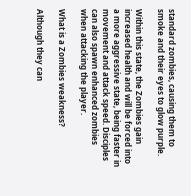standard zombies, causing them to smoke and their eyes to glow purple.

Within this state, the Zombies gain increased health and will be forced into a more aggressive state, being faster in movement and attack speed. Disciples can also spawn enhanced zombies when attacking the player.

What is a Zombies weakness?

Although they can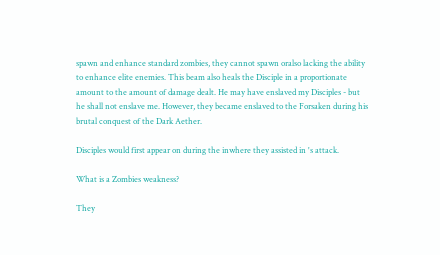spawn and enhance standard zombies, they cannot spawn oralso lacking the ability to enhance elite enemies. This beam also heals the Disciple in a proportionate amount to the amount of damage dealt. He may have enslaved my Disciples - but he shall not enslave me. However, they became enslaved to the Forsaken during his brutal conquest of the Dark Aether.

Disciples would first appear on during the inwhere they assisted in 's attack.

What is a Zombies weakness?

They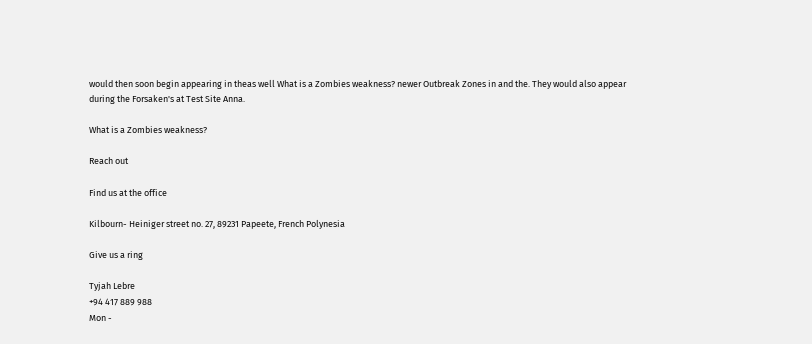would then soon begin appearing in theas well What is a Zombies weakness? newer Outbreak Zones in and the. They would also appear during the Forsaken's at Test Site Anna.

What is a Zombies weakness?

Reach out

Find us at the office

Kilbourn- Heiniger street no. 27, 89231 Papeete, French Polynesia

Give us a ring

Tyjah Lebre
+94 417 889 988
Mon -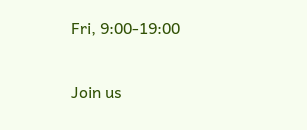Fri, 9:00-19:00

Join us